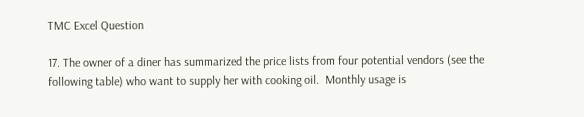TMC Excel Question

17. The owner of a diner has summarized the price lists from four potential vendors (see the  following table) who want to supply her with cooking oil.  Monthly usage is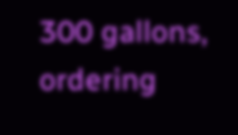300 gallons, ordering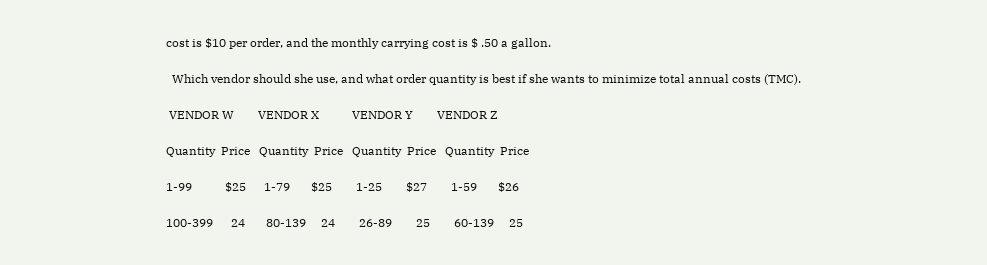cost is $10 per order, and the monthly carrying cost is $ .50 a gallon.

  Which vendor should she use, and what order quantity is best if she wants to minimize total annual costs (TMC).

 VENDOR W        VENDOR X           VENDOR Y        VENDOR Z

Quantity  Price   Quantity  Price   Quantity  Price   Quantity  Price

1-99           $25      1-79       $25        1-25        $27        1-59       $26

100-399      24       80-139     24        26-89        25        60-139     25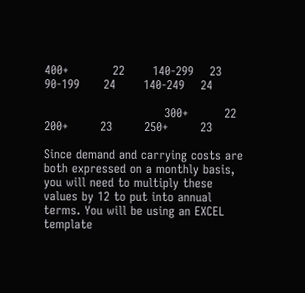400+           22       140-299    23       90-199      24       140-249    24

                              300+         22        200+        23        250+        23

Since demand and carrying costs are both expressed on a monthly basis, you will need to multiply these values by 12 to put into annual terms. You will be using an EXCEL template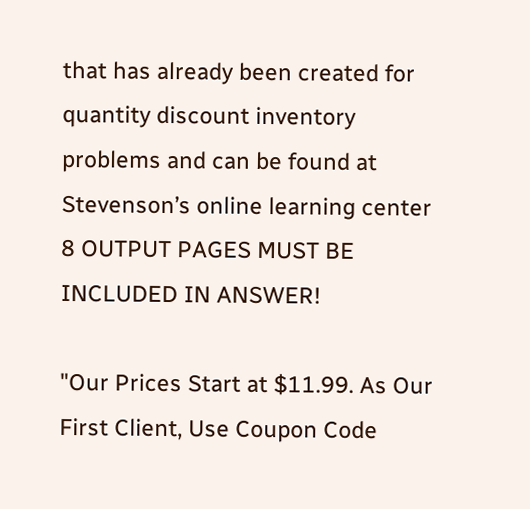that has already been created for quantity discount inventory problems and can be found at Stevenson’s online learning center 8 OUTPUT PAGES MUST BE INCLUDED IN ANSWER!

"Our Prices Start at $11.99. As Our First Client, Use Coupon Code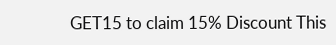GET15 to claim 15% Discount This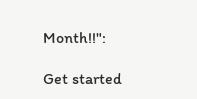Month!!":

Get started